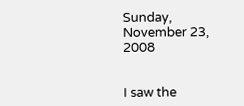Sunday, November 23, 2008


I saw the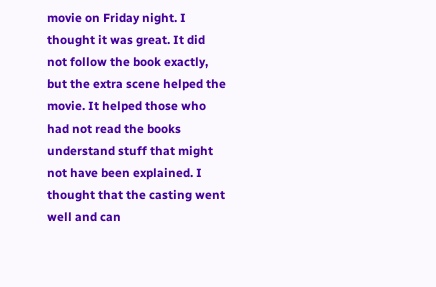movie on Friday night. I thought it was great. It did not follow the book exactly, but the extra scene helped the movie. It helped those who had not read the books understand stuff that might not have been explained. I thought that the casting went well and can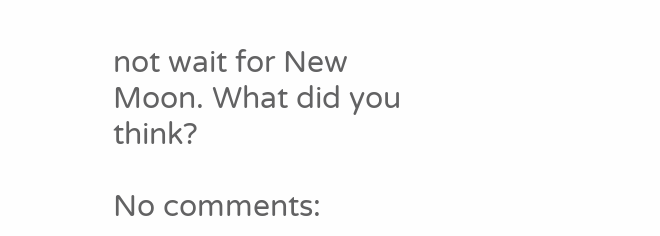not wait for New Moon. What did you think?

No comments: